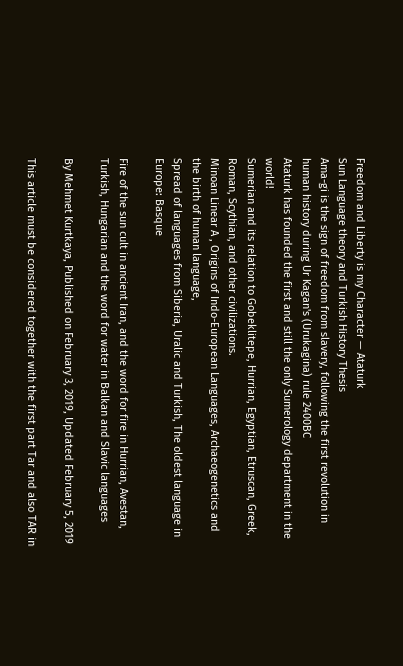Freedom and Liberty is my Character — Ataturk
Sun Language theory and Turkish History Thesis
Ama-gi is the sign of freedom from slavery, following the first revolution in human history during Ur Kagan's (Urukagina) rule 2400BC
Ataturk has founded the first and still the only Sumerology department in the world!
Sumerian and its relation to Gobeklitepe, Hurrian, Egyptian, Etruscan, Greek, Roman, Scythian, and other civilizations.
Minoan Linear A , Origins of Indo-European Languages, Archaeogenetics and the birth of human language,
Spread of languages from Siberia, Uralic and Turkish, The oldest language in Europe: Basque

Fire of the sun cult in ancient Iran, and the word for fire in Hurrian, Avestan, Turkish, Hungarian and the word for water in Balkan and Slavic languages

By Mehmet Kurtkaya, Published on February 3, 2019, Updated February 5, 2019

This article must be considered together with the first part Tar and also TAR in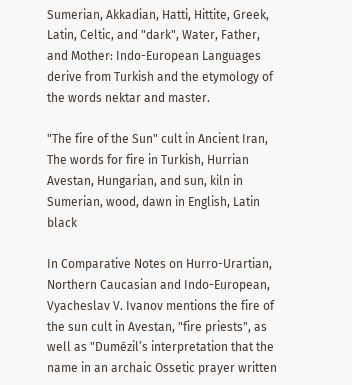Sumerian, Akkadian, Hatti, Hittite, Greek, Latin, Celtic, and "dark", Water, Father, and Mother: Indo-European Languages derive from Turkish and the etymology of the words nektar and master.

"The fire of the Sun" cult in Ancient Iran, The words for fire in Turkish, Hurrian Avestan, Hungarian, and sun, kiln in Sumerian, wood, dawn in English, Latin black

In Comparative Notes on Hurro-Urartian, Northern Caucasian and Indo-European, Vyacheslav V. Ivanov mentions the fire of the sun cult in Avestan, "fire priests", as well as "Dumézil’s interpretation that the name in an archaic Ossetic prayer written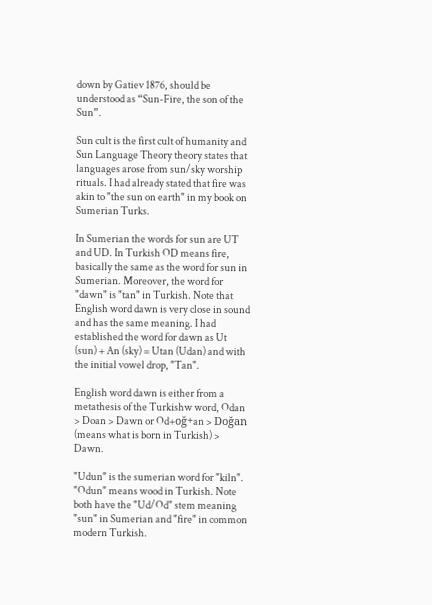down by Gatiev 1876, should be understood as “Sun-Fire, the son of the Sun”.

Sun cult is the first cult of humanity and Sun Language Theory theory states that languages arose from sun/sky worship rituals. I had already stated that fire was akin to "the sun on earth" in my book on Sumerian Turks.

In Sumerian the words for sun are UT and UD. In Turkish OD means fire, basically the same as the word for sun in Sumerian. Moreover, the word for "dawn" is "tan" in Turkish. Note that English word dawn is very close in sound and has the same meaning. I had established the word for dawn as Ut (sun) + An (sky) = Utan (Udan) and with the initial vowel drop, "Tan".

English word dawn is either from a metathesis of the Turkishw word, Odan > Doan > Dawn or Od+oğ+an > Doğan (means what is born in Turkish) > Dawn.

"Udun" is the sumerian word for "kiln". "Odun" means wood in Turkish. Note both have the "Ud/Od" stem meaning "sun" in Sumerian and "fire" in common modern Turkish.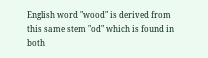English word "wood" is derived from this same stem "od" which is found in both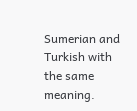Sumerian and Turkish with the same meaning.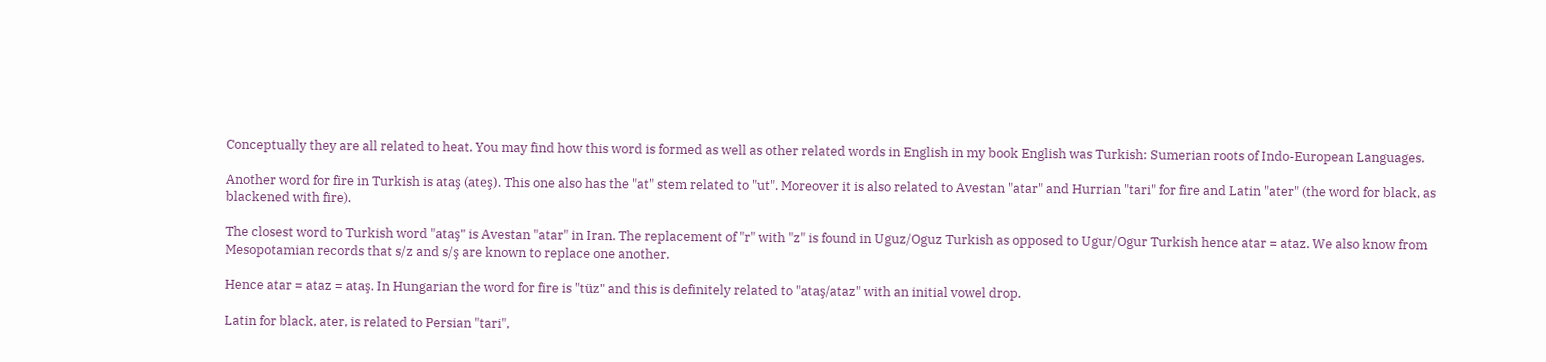Conceptually they are all related to heat. You may find how this word is formed as well as other related words in English in my book English was Turkish: Sumerian roots of Indo-European Languages.

Another word for fire in Turkish is ataş (ateş). This one also has the "at" stem related to "ut". Moreover it is also related to Avestan "atar" and Hurrian "tari" for fire and Latin "ater" (the word for black, as blackened with fire).

The closest word to Turkish word "ataş" is Avestan "atar" in Iran. The replacement of "r" with "z" is found in Uguz/Oguz Turkish as opposed to Ugur/Ogur Turkish hence atar = ataz. We also know from Mesopotamian records that s/z and s/ş are known to replace one another.

Hence atar = ataz = ataş. In Hungarian the word for fire is "tüz" and this is definitely related to "ataş/ataz" with an initial vowel drop.

Latin for black, ater, is related to Persian "tari",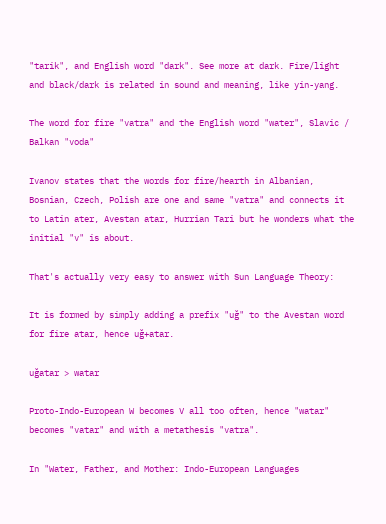"tarik", and English word "dark". See more at dark. Fire/light and black/dark is related in sound and meaning, like yin-yang.

The word for fire "vatra" and the English word "water", Slavic / Balkan "voda"

Ivanov states that the words for fire/hearth in Albanian, Bosnian, Czech, Polish are one and same "vatra" and connects it to Latin ater, Avestan atar, Hurrian Tari but he wonders what the initial "v" is about.

That's actually very easy to answer with Sun Language Theory:

It is formed by simply adding a prefix "uğ" to the Avestan word for fire atar, hence uğ+atar.

uğatar > watar

Proto-Indo-European W becomes V all too often, hence "watar" becomes "vatar" and with a metathesis "vatra".

In "Water, Father, and Mother: Indo-European Languages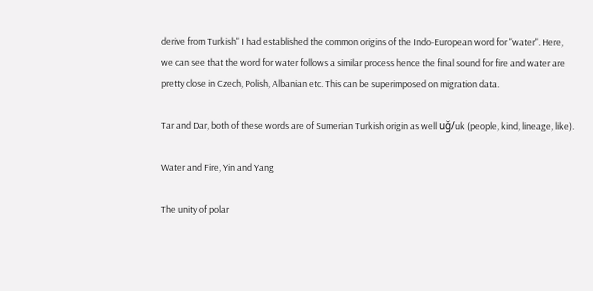derive from Turkish" I had established the common origins of the Indo-European word for "water". Here, we can see that the word for water follows a similar process hence the final sound for fire and water are pretty close in Czech, Polish, Albanian etc. This can be superimposed on migration data.

Tar and Dar, both of these words are of Sumerian Turkish origin as well uğ/uk (people, kind, lineage, like).

Water and Fire, Yin and Yang

The unity of polar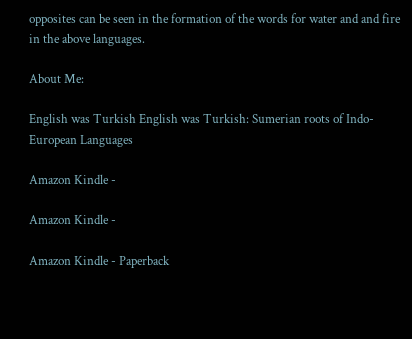opposites can be seen in the formation of the words for water and and fire in the above languages.

About Me:

English was Turkish English was Turkish: Sumerian roots of Indo-European Languages

Amazon Kindle -

Amazon Kindle -

Amazon Kindle - Paperback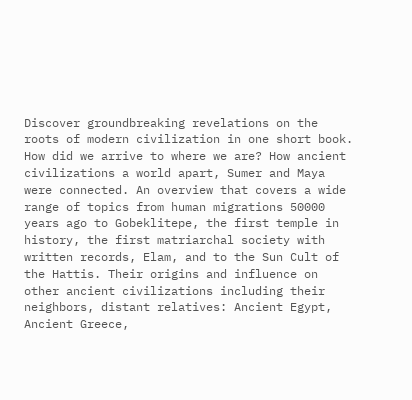Discover groundbreaking revelations on the roots of modern civilization in one short book. How did we arrive to where we are? How ancient civilizations a world apart, Sumer and Maya were connected. An overview that covers a wide range of topics from human migrations 50000 years ago to Gobeklitepe, the first temple in history, the first matriarchal society with written records, Elam, and to the Sun Cult of the Hattis. Their origins and influence on other ancient civilizations including their neighbors, distant relatives: Ancient Egypt, Ancient Greece,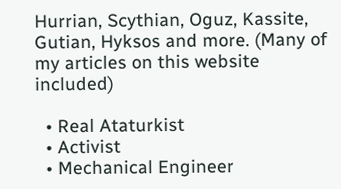Hurrian, Scythian, Oguz, Kassite, Gutian, Hyksos and more. (Many of my articles on this website included)

  • Real Ataturkist
  • Activist
  • Mechanical Engineer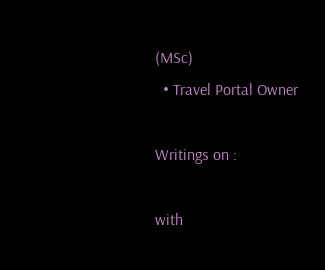(MSc)
  • Travel Portal Owner

Writings on :

with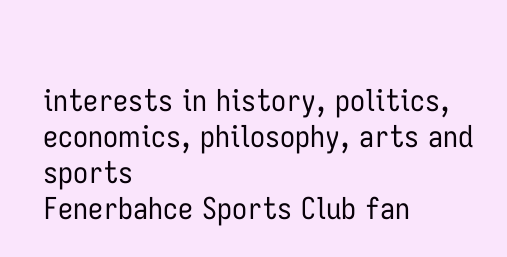interests in history, politics, economics, philosophy, arts and sports
Fenerbahce Sports Club fan